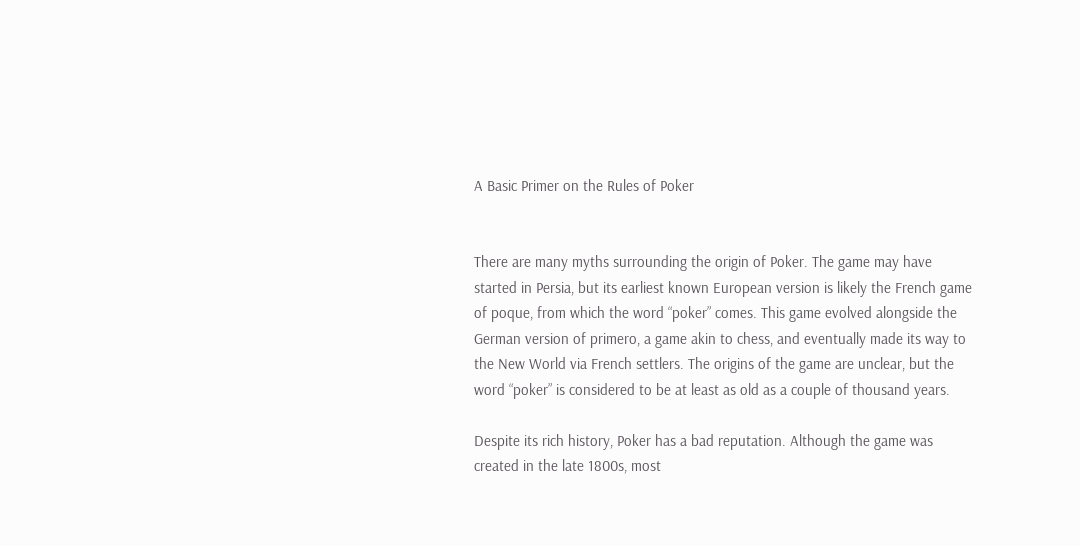A Basic Primer on the Rules of Poker


There are many myths surrounding the origin of Poker. The game may have started in Persia, but its earliest known European version is likely the French game of poque, from which the word “poker” comes. This game evolved alongside the German version of primero, a game akin to chess, and eventually made its way to the New World via French settlers. The origins of the game are unclear, but the word “poker” is considered to be at least as old as a couple of thousand years.

Despite its rich history, Poker has a bad reputation. Although the game was created in the late 1800s, most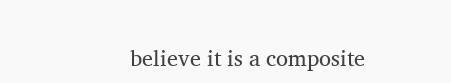believe it is a composite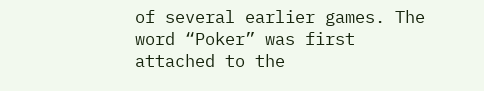of several earlier games. The word “Poker” was first attached to the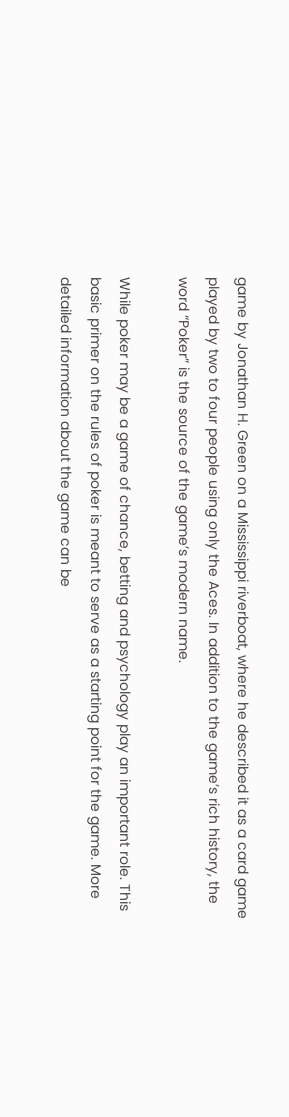game by Jonathan H. Green on a Mississippi riverboat, where he described it as a card game played by two to four people using only the Aces. In addition to the game’s rich history, the word “Poker” is the source of the game’s modern name.

While poker may be a game of chance, betting and psychology play an important role. This basic primer on the rules of poker is meant to serve as a starting point for the game. More detailed information about the game can be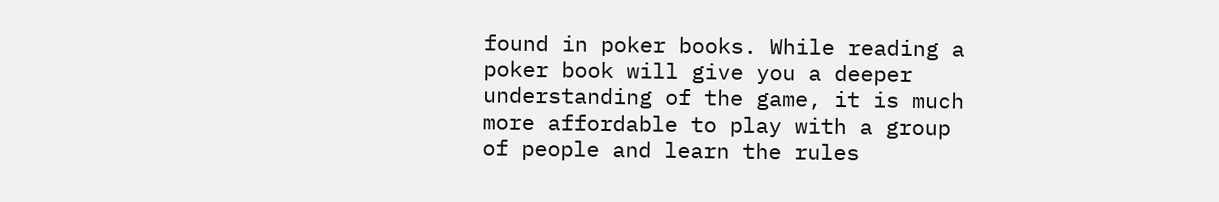found in poker books. While reading a poker book will give you a deeper understanding of the game, it is much more affordable to play with a group of people and learn the rules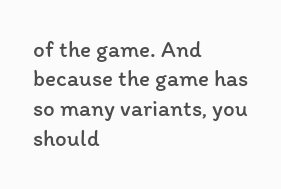of the game. And because the game has so many variants, you should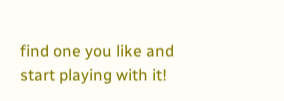find one you like and start playing with it!